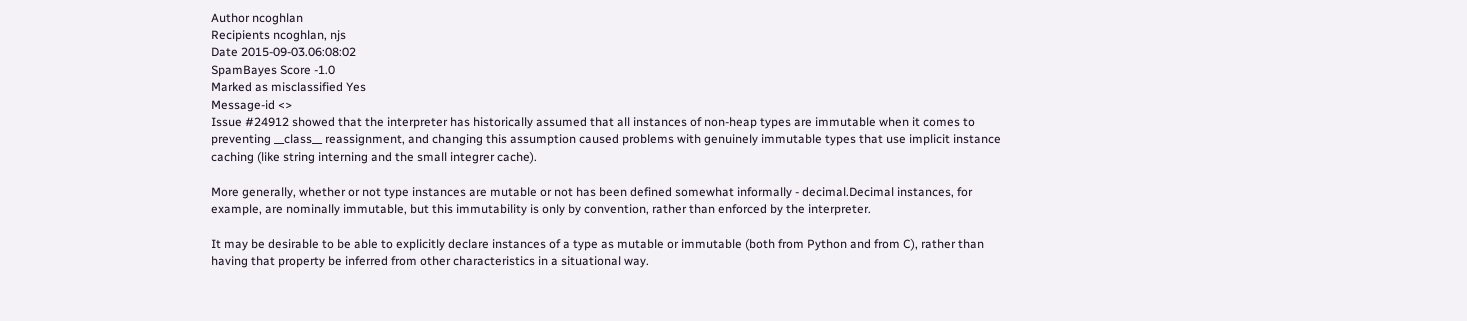Author ncoghlan
Recipients ncoghlan, njs
Date 2015-09-03.06:08:02
SpamBayes Score -1.0
Marked as misclassified Yes
Message-id <>
Issue #24912 showed that the interpreter has historically assumed that all instances of non-heap types are immutable when it comes to preventing __class__ reassignment, and changing this assumption caused problems with genuinely immutable types that use implicit instance caching (like string interning and the small integrer cache).

More generally, whether or not type instances are mutable or not has been defined somewhat informally - decimal.Decimal instances, for example, are nominally immutable, but this immutability is only by convention, rather than enforced by the interpreter.

It may be desirable to be able to explicitly declare instances of a type as mutable or immutable (both from Python and from C), rather than having that property be inferred from other characteristics in a situational way.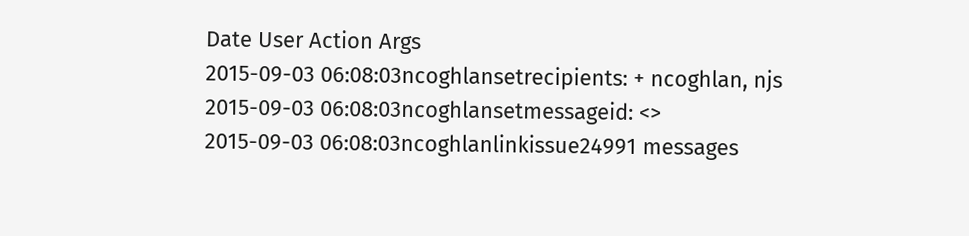Date User Action Args
2015-09-03 06:08:03ncoghlansetrecipients: + ncoghlan, njs
2015-09-03 06:08:03ncoghlansetmessageid: <>
2015-09-03 06:08:03ncoghlanlinkissue24991 messages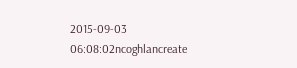2015-09-03 06:08:02ncoghlancreate